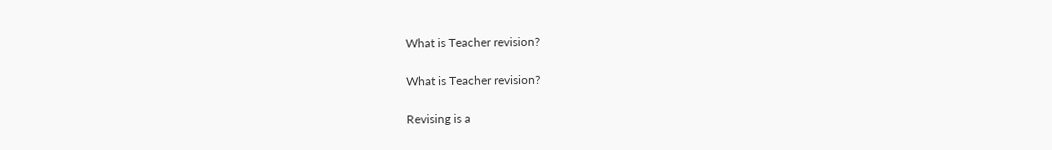What is Teacher revision?

What is Teacher revision?

Revising is a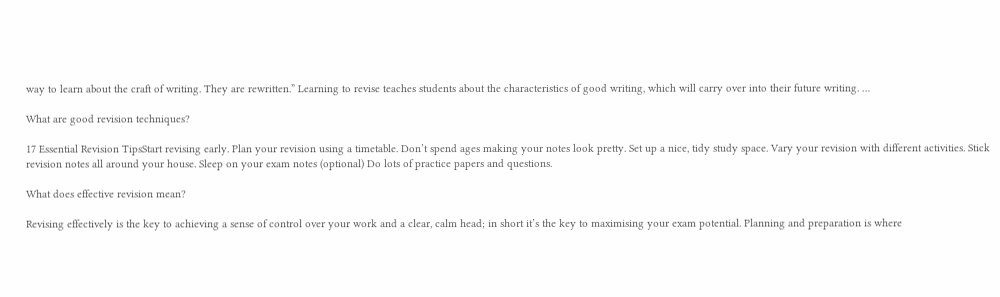way to learn about the craft of writing. They are rewritten.” Learning to revise teaches students about the characteristics of good writing, which will carry over into their future writing. …

What are good revision techniques?

17 Essential Revision TipsStart revising early. Plan your revision using a timetable. Don’t spend ages making your notes look pretty. Set up a nice, tidy study space. Vary your revision with different activities. Stick revision notes all around your house. Sleep on your exam notes (optional) Do lots of practice papers and questions.

What does effective revision mean?

Revising effectively is the key to achieving a sense of control over your work and a clear, calm head; in short it’s the key to maximising your exam potential. Planning and preparation is where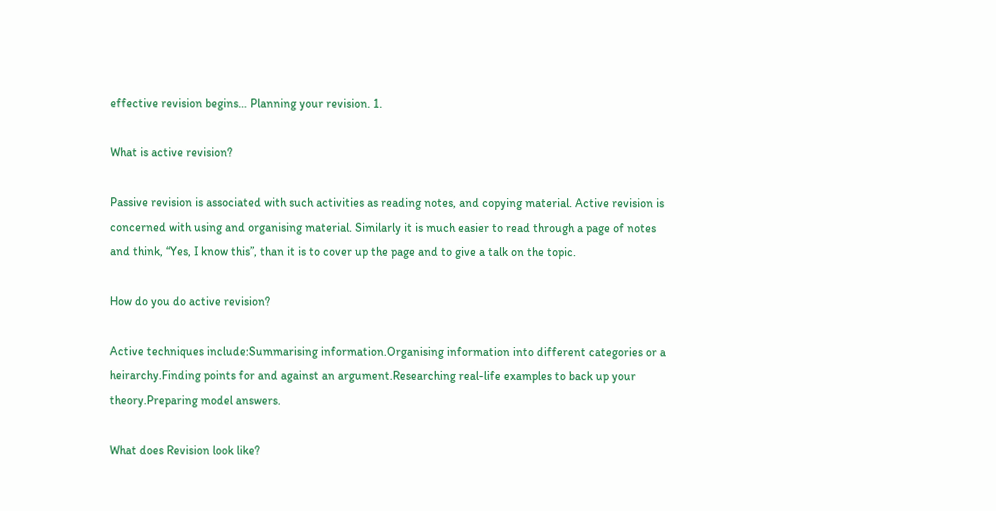effective revision begins… Planning your revision. 1.

What is active revision?

Passive revision is associated with such activities as reading notes, and copying material. Active revision is concerned with using and organising material. Similarly it is much easier to read through a page of notes and think, “Yes, I know this”, than it is to cover up the page and to give a talk on the topic.

How do you do active revision?

Active techniques include:Summarising information.Organising information into different categories or a heirarchy.Finding points for and against an argument.Researching real-life examples to back up your theory.Preparing model answers.

What does Revision look like?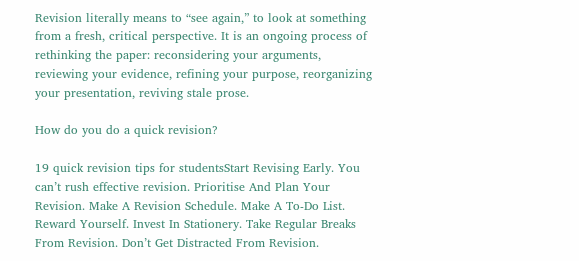Revision literally means to “see again,” to look at something from a fresh, critical perspective. It is an ongoing process of rethinking the paper: reconsidering your arguments, reviewing your evidence, refining your purpose, reorganizing your presentation, reviving stale prose.

How do you do a quick revision?

19 quick revision tips for studentsStart Revising Early. You can’t rush effective revision. Prioritise And Plan Your Revision. Make A Revision Schedule. Make A To-Do List. Reward Yourself. Invest In Stationery. Take Regular Breaks From Revision. Don’t Get Distracted From Revision.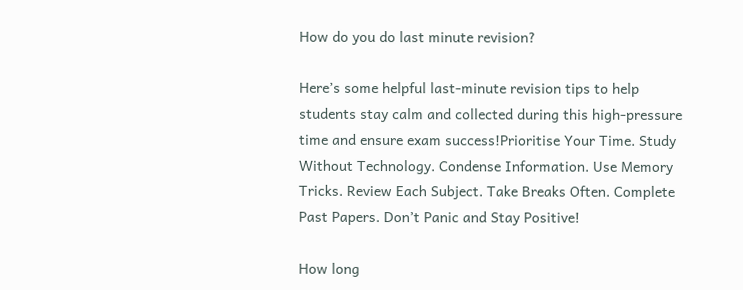How do you do last minute revision?

Here’s some helpful last-minute revision tips to help students stay calm and collected during this high-pressure time and ensure exam success!Prioritise Your Time. Study Without Technology. Condense Information. Use Memory Tricks. Review Each Subject. Take Breaks Often. Complete Past Papers. Don’t Panic and Stay Positive!

How long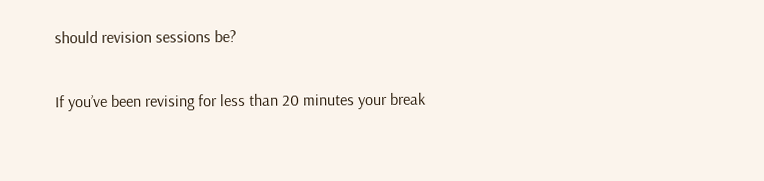should revision sessions be?

If you’ve been revising for less than 20 minutes your break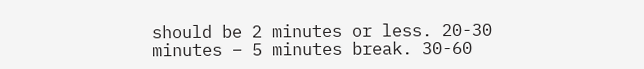should be 2 minutes or less. 20-30 minutes – 5 minutes break. 30-60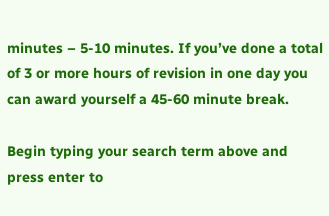minutes – 5-10 minutes. If you’ve done a total of 3 or more hours of revision in one day you can award yourself a 45-60 minute break.

Begin typing your search term above and press enter to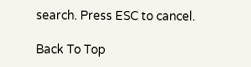search. Press ESC to cancel.

Back To Top